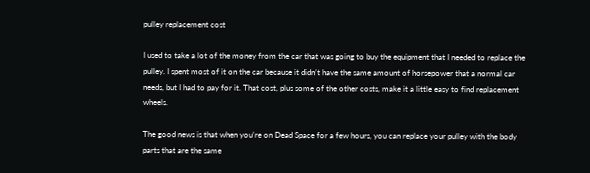pulley replacement cost

I used to take a lot of the money from the car that was going to buy the equipment that I needed to replace the pulley. I spent most of it on the car because it didn’t have the same amount of horsepower that a normal car needs, but I had to pay for it. That cost, plus some of the other costs, make it a little easy to find replacement wheels.

The good news is that when you’re on Dead Space for a few hours, you can replace your pulley with the body parts that are the same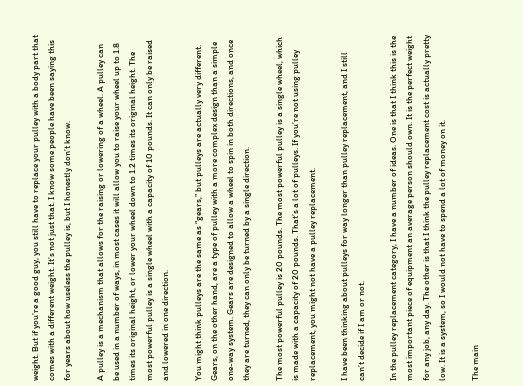weight. But if you’re a good guy, you still have to replace your pulley with a body part that comes with a different weight. It’s not just that. I know some people have been saying this for years about how useless the pulley is, but I honestly don’t know.

A pulley is a mechanism that allows for the raising or lowering of a wheel. A pulley can be used in a number of ways, in most cases it will allow you to raise your wheel up to 1.8 times its original height, or lower your wheel down to 1.2 times its original height. The most powerful pulley is a single wheel with a capacity of 10 pounds. It can only be raised and lowered in one direction.

You might think pulleys are the same as “gears,” but pulleys are actually very different. Gears, on the other hand, are a type of pulley with a more complex design than a simple one-way system. Gears are designed to allow a wheel to spin in both directions, and once they are turned, they can only be turned by a single direction.

The most powerful pulley is 20 pounds. The most powerful pulley is a single wheel, which is made with a capacity of 20 pounds. That’s a lot of pulleys. If you’re not using pulley replacement, you might not have a pulley replacement.

I have been thinking about pulleys for way longer than pulley replacement, and I still can’t decide if I am or not.

In the pulley replacement category, I have a number of ideas. One is that I think this is the most important piece of equipment an average person should own. It is the perfect weight for any job, any day. The other is that I think the pulley replacement cost is actually pretty low. It is a system, so I would not have to spend a lot of money on it.

The main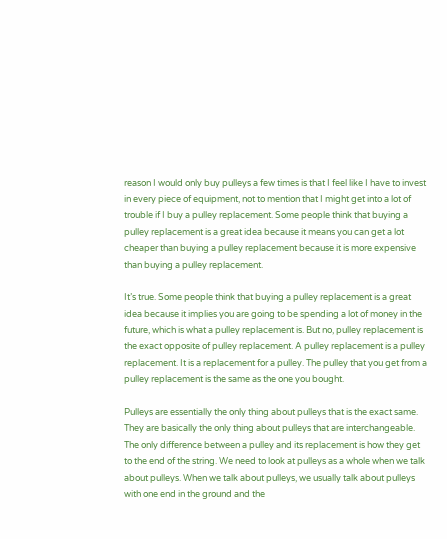reason I would only buy pulleys a few times is that I feel like I have to invest in every piece of equipment, not to mention that I might get into a lot of trouble if I buy a pulley replacement. Some people think that buying a pulley replacement is a great idea because it means you can get a lot cheaper than buying a pulley replacement because it is more expensive than buying a pulley replacement.

It’s true. Some people think that buying a pulley replacement is a great idea because it implies you are going to be spending a lot of money in the future, which is what a pulley replacement is. But no, pulley replacement is the exact opposite of pulley replacement. A pulley replacement is a pulley replacement. It is a replacement for a pulley. The pulley that you get from a pulley replacement is the same as the one you bought.

Pulleys are essentially the only thing about pulleys that is the exact same. They are basically the only thing about pulleys that are interchangeable. The only difference between a pulley and its replacement is how they get to the end of the string. We need to look at pulleys as a whole when we talk about pulleys. When we talk about pulleys, we usually talk about pulleys with one end in the ground and the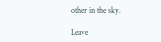other in the sky.

Leave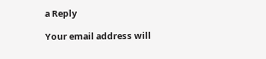a Reply

Your email address will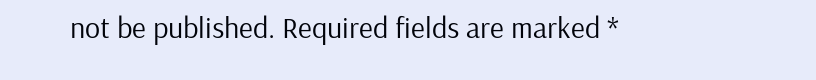not be published. Required fields are marked *